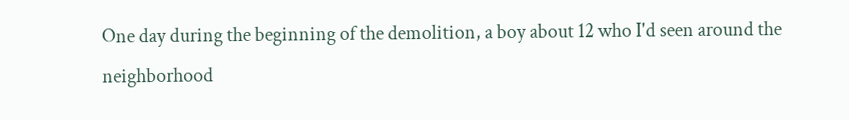One day during the beginning of the demolition, a boy about 12 who I'd seen around the neighborhood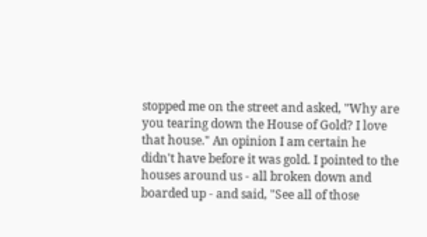stopped me on the street and asked, "Why are you tearing down the House of Gold? I love that house." An opinion I am certain he didn't have before it was gold. I pointed to the houses around us - all broken down and boarded up - and said, "See all of those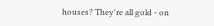houses? They're all gold - on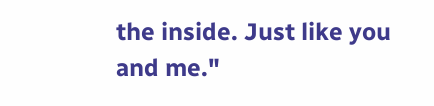the inside. Just like you and me."